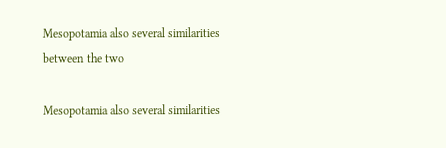Mesopotamia also several similarities between the two

Mesopotamia also several similarities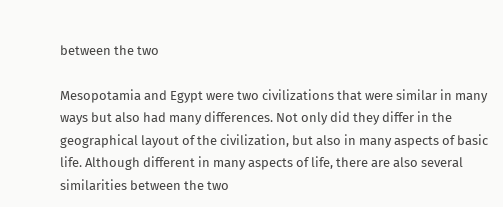between the two

Mesopotamia and Egypt were two civilizations that were similar in many ways but also had many differences. Not only did they differ in the geographical layout of the civilization, but also in many aspects of basic life. Although different in many aspects of life, there are also several similarities between the two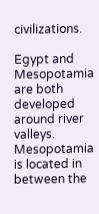civilizations.

Egypt and Mesopotamia are both developed around river valleys. Mesopotamia is located in between the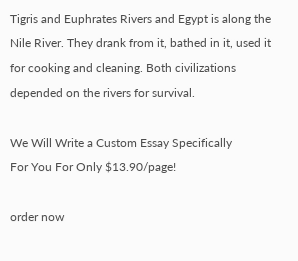Tigris and Euphrates Rivers and Egypt is along the Nile River. They drank from it, bathed in it, used it for cooking and cleaning. Both civilizations depended on the rivers for survival.

We Will Write a Custom Essay Specifically
For You For Only $13.90/page!

order now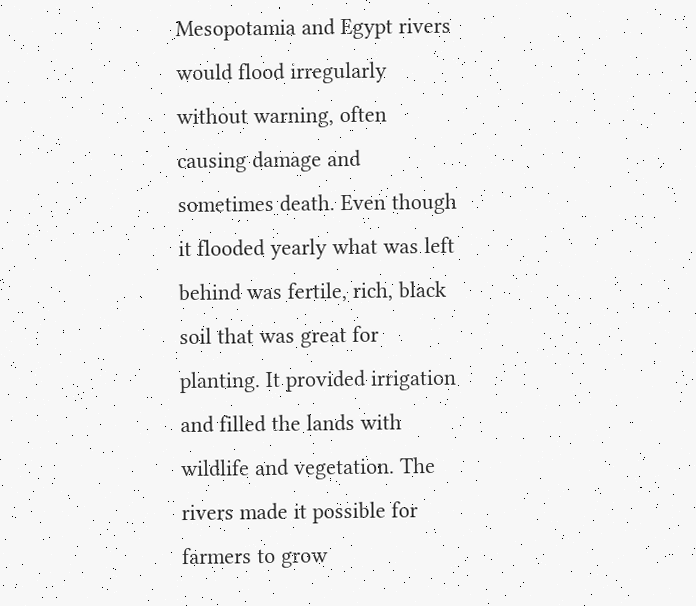Mesopotamia and Egypt rivers would flood irregularly without warning, often causing damage and sometimes death. Even though it flooded yearly what was left behind was fertile, rich, black soil that was great for planting. It provided irrigation and filled the lands with wildlife and vegetation. The rivers made it possible for farmers to grow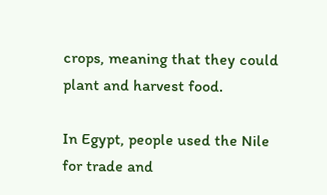crops, meaning that they could plant and harvest food.

In Egypt, people used the Nile for trade and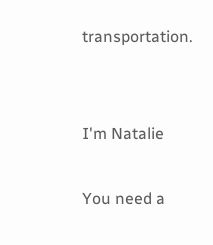transportation.


I'm Natalie

You need a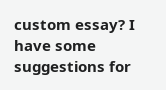custom essay? I have some suggestions for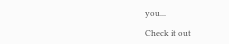you...

Check it out